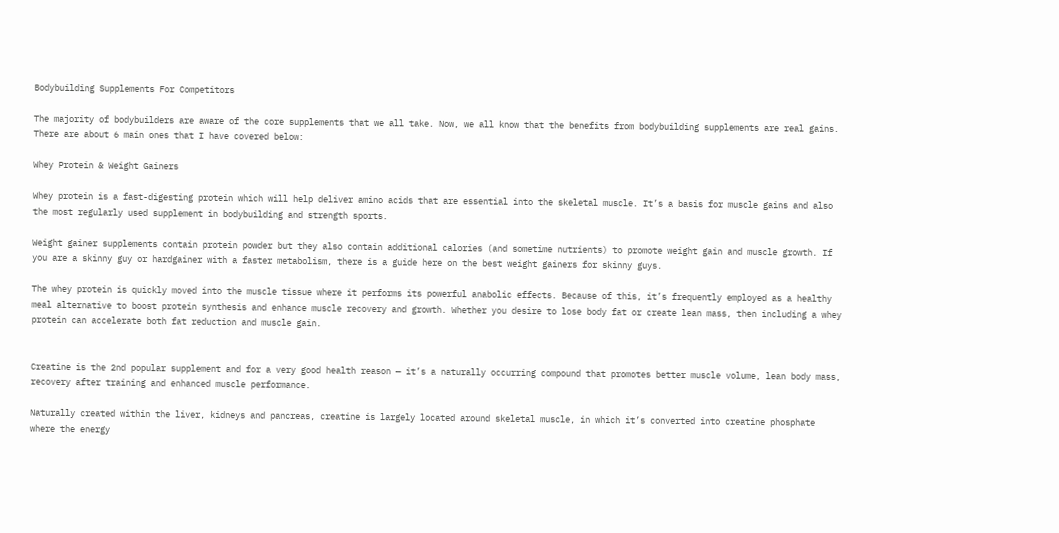Bodybuilding Supplements For Competitors

The majority of bodybuilders are aware of the core supplements that we all take. Now, we all know that the benefits from bodybuilding supplements are real gains. There are about 6 main ones that I have covered below:

Whey Protein & Weight Gainers

Whey protein is a fast-digesting protein which will help deliver amino acids that are essential into the skeletal muscle. It’s a basis for muscle gains and also the most regularly used supplement in bodybuilding and strength sports.

Weight gainer supplements contain protein powder but they also contain additional calories (and sometime nutrients) to promote weight gain and muscle growth. If you are a skinny guy or hardgainer with a faster metabolism, there is a guide here on the best weight gainers for skinny guys.

The whey protein is quickly moved into the muscle tissue where it performs its powerful anabolic effects. Because of this, it’s frequently employed as a healthy meal alternative to boost protein synthesis and enhance muscle recovery and growth. Whether you desire to lose body fat or create lean mass, then including a whey protein can accelerate both fat reduction and muscle gain.


Creatine is the 2nd popular supplement and for a very good health reason — it’s a naturally occurring compound that promotes better muscle volume, lean body mass, recovery after training and enhanced muscle performance.

Naturally created within the liver, kidneys and pancreas, creatine is largely located around skeletal muscle, in which it’s converted into creatine phosphate where the energy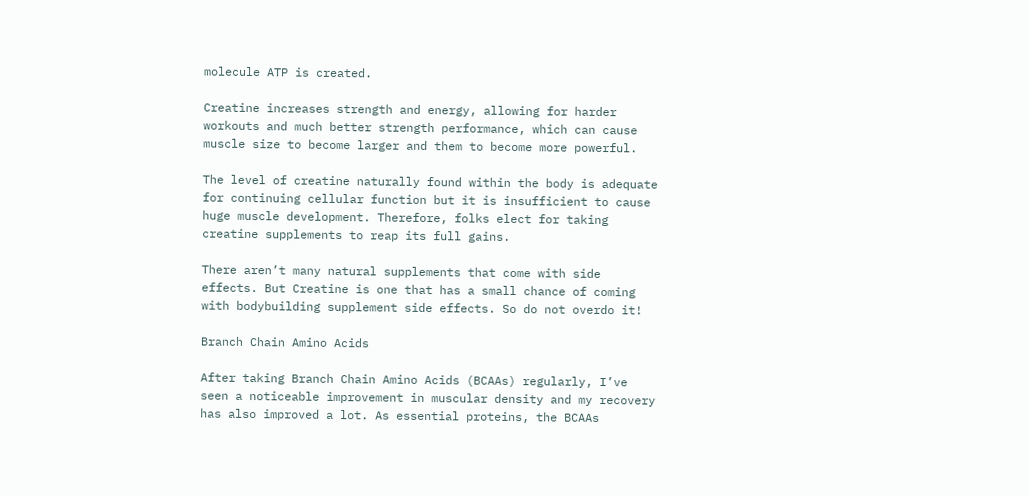molecule ATP is created.

Creatine increases strength and energy, allowing for harder workouts and much better strength performance, which can cause muscle size to become larger and them to become more powerful.

The level of creatine naturally found within the body is adequate for continuing cellular function but it is insufficient to cause huge muscle development. Therefore, folks elect for taking creatine supplements to reap its full gains.

There aren’t many natural supplements that come with side effects. But Creatine is one that has a small chance of coming with bodybuilding supplement side effects. So do not overdo it!

Branch Chain Amino Acids

After taking Branch Chain Amino Acids (BCAAs) regularly, I’ve seen a noticeable improvement in muscular density and my recovery has also improved a lot. As essential proteins, the BCAAs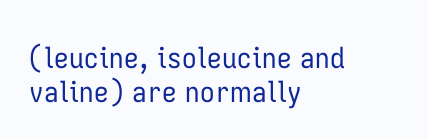(leucine, isoleucine and valine) are normally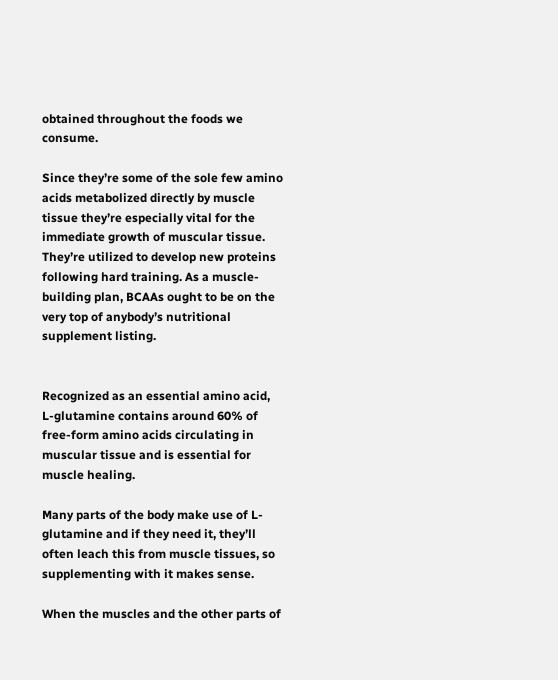obtained throughout the foods we consume.

Since they’re some of the sole few amino acids metabolized directly by muscle tissue they’re especially vital for the immediate growth of muscular tissue. They’re utilized to develop new proteins following hard training. As a muscle-building plan, BCAAs ought to be on the very top of anybody’s nutritional supplement listing.


Recognized as an essential amino acid, L-glutamine contains around 60% of free-form amino acids circulating in muscular tissue and is essential for muscle healing.

Many parts of the body make use of L-glutamine and if they need it, they’ll often leach this from muscle tissues, so supplementing with it makes sense.

When the muscles and the other parts of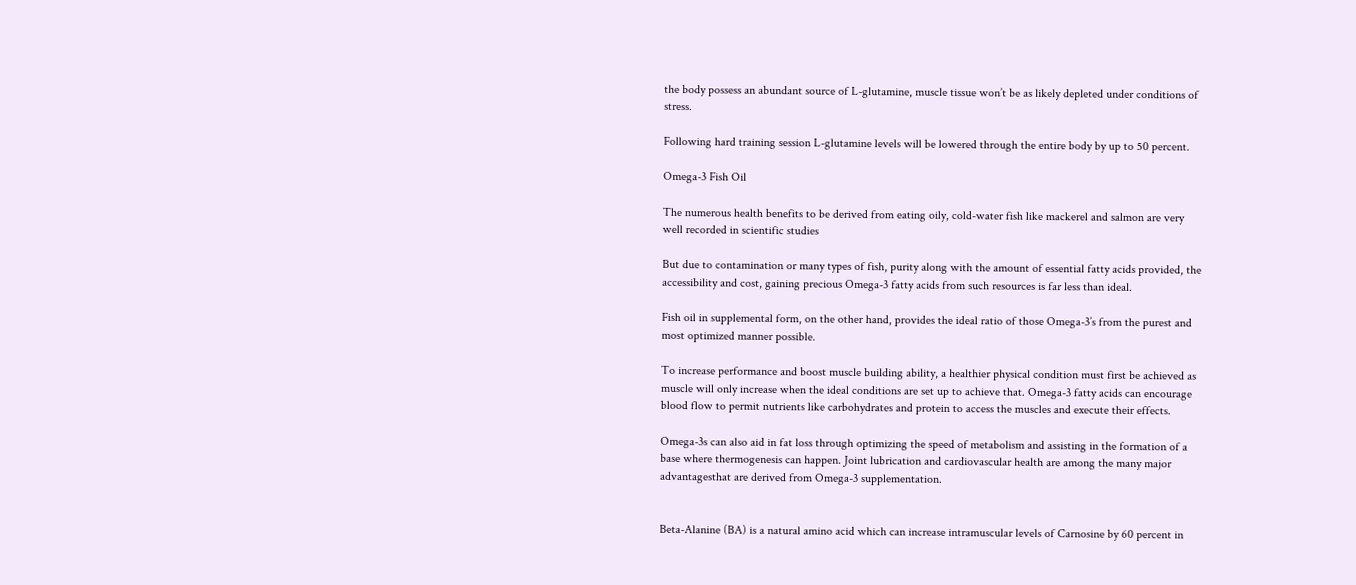the body possess an abundant source of L-glutamine, muscle tissue won’t be as likely depleted under conditions of stress.

Following hard training session L-glutamine levels will be lowered through the entire body by up to 50 percent.

Omega-3 Fish Oil

The numerous health benefits to be derived from eating oily, cold-water fish like mackerel and salmon are very well recorded in scientific studies

But due to contamination or many types of fish, purity along with the amount of essential fatty acids provided, the accessibility and cost, gaining precious Omega-3 fatty acids from such resources is far less than ideal.

Fish oil in supplemental form, on the other hand, provides the ideal ratio of those Omega-3’s from the purest and most optimized manner possible.

To increase performance and boost muscle building ability, a healthier physical condition must first be achieved as muscle will only increase when the ideal conditions are set up to achieve that. Omega-3 fatty acids can encourage blood flow to permit nutrients like carbohydrates and protein to access the muscles and execute their effects.

Omega-3s can also aid in fat loss through optimizing the speed of metabolism and assisting in the formation of a base where thermogenesis can happen. Joint lubrication and cardiovascular health are among the many major advantagesthat are derived from Omega-3 supplementation.


Beta-Alanine (BA) is a natural amino acid which can increase intramuscular levels of Carnosine by 60 percent in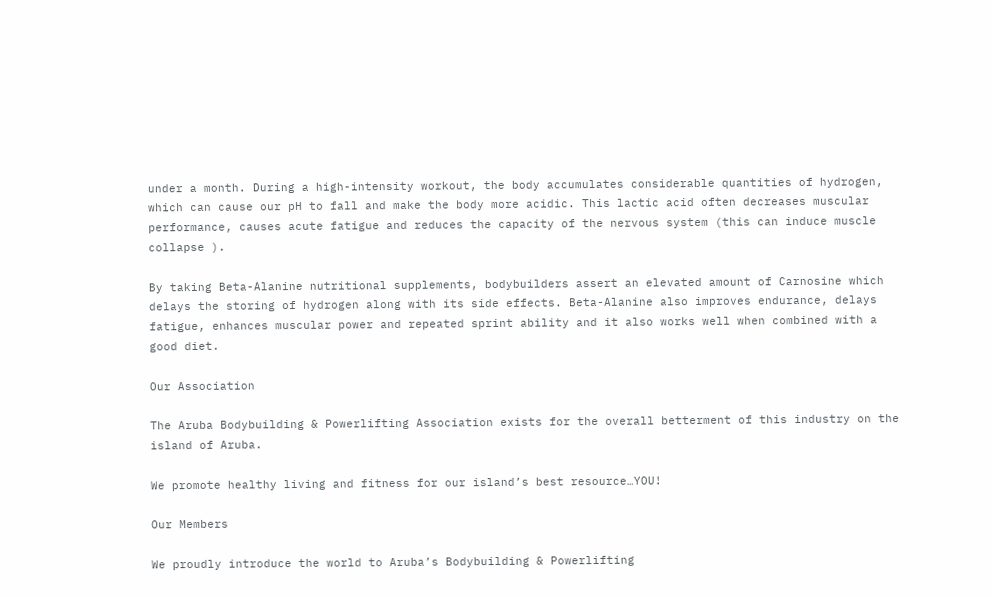under a month. During a high-intensity workout, the body accumulates considerable quantities of hydrogen, which can cause our pH to fall and make the body more acidic. This lactic acid often decreases muscular performance, causes acute fatigue and reduces the capacity of the nervous system (this can induce muscle collapse ).

By taking Beta-Alanine nutritional supplements, bodybuilders assert an elevated amount of Carnosine which delays the storing of hydrogen along with its side effects. Beta-Alanine also improves endurance, delays fatigue, enhances muscular power and repeated sprint ability and it also works well when combined with a good diet.

Our Association

The Aruba Bodybuilding & Powerlifting Association exists for the overall betterment of this industry on the island of Aruba.

We promote healthy living and fitness for our island’s best resource…YOU!

Our Members

We proudly introduce the world to Aruba’s Bodybuilding & Powerlifting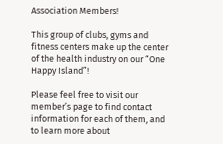Association Members!

This group of clubs, gyms and fitness centers make up the center of the health industry on our “One Happy Island”!

Please feel free to visit our member’s page to find contact information for each of them, and to learn more about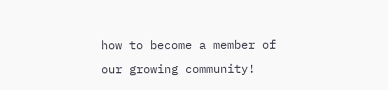how to become a member of our growing community!